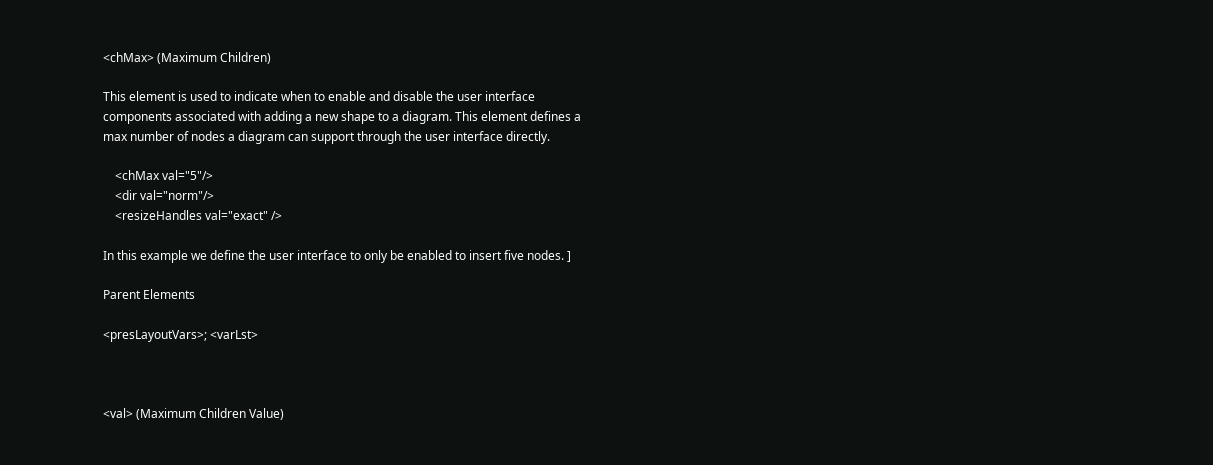<chMax> (Maximum Children)

This element is used to indicate when to enable and disable the user interface components associated with adding a new shape to a diagram. This element defines a max number of nodes a diagram can support through the user interface directly.

    <chMax val="5"/>
    <dir val="norm"/>
    <resizeHandles val="exact" />

In this example we define the user interface to only be enabled to insert five nodes. ]

Parent Elements

<presLayoutVars>; <varLst>



<val> (Maximum Children Value)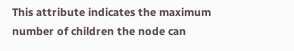This attribute indicates the maximum number of children the node can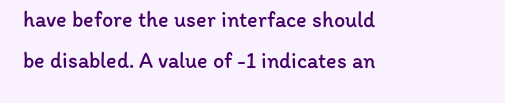have before the user interface should be disabled. A value of -1 indicates an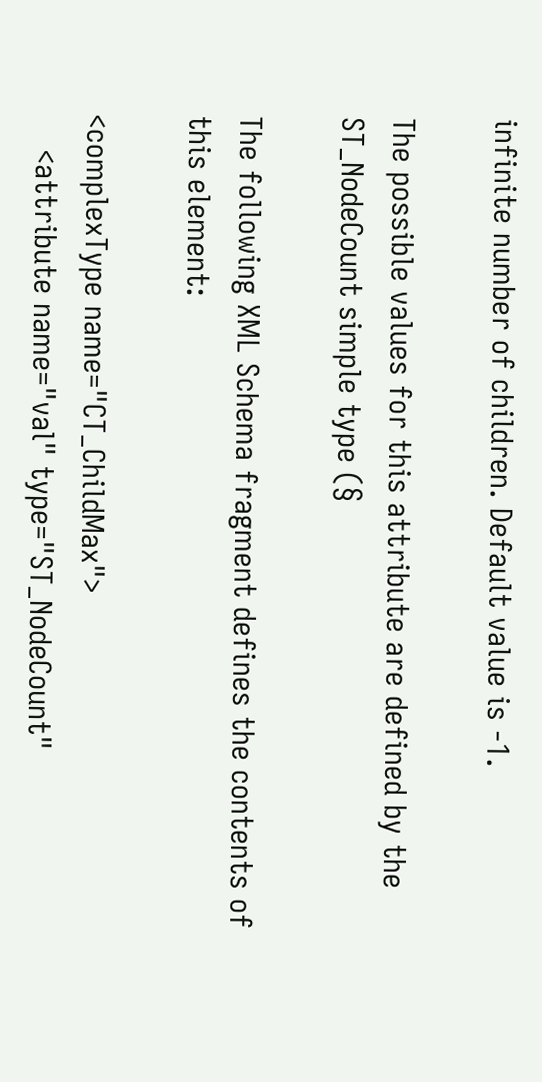infinite number of children. Default value is -1.

The possible values for this attribute are defined by the ST_NodeCount simple type (§

The following XML Schema fragment defines the contents of this element:

<complexType name="CT_ChildMax">
    <attribute name="val" type="ST_NodeCount"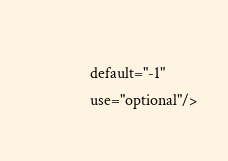default="-1" use="optional"/>